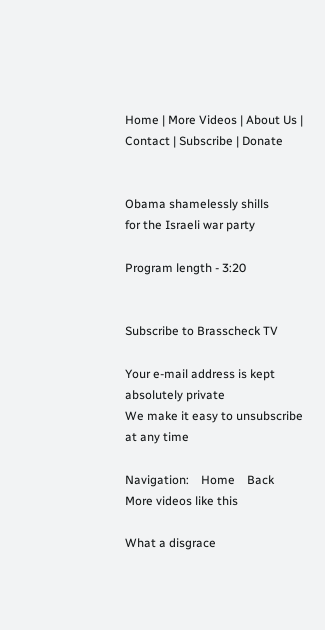Home | More Videos | About Us | Contact | Subscribe | Donate


Obama shamelessly shills
for the Israeli war party

Program length - 3:20


Subscribe to Brasscheck TV

Your e-mail address is kept absolutely private
We make it easy to unsubscribe at any time

Navigation:    Home    Back    More videos like this

What a disgrace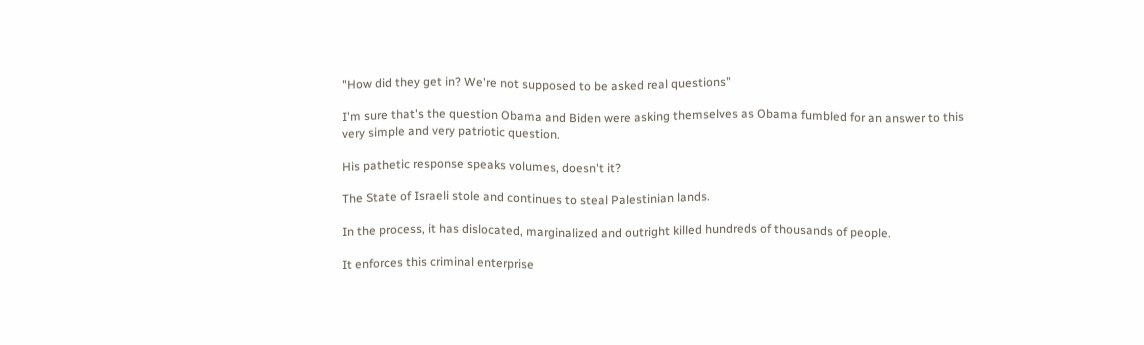"How did they get in? We're not supposed to be asked real questions"

I'm sure that's the question Obama and Biden were asking themselves as Obama fumbled for an answer to this very simple and very patriotic question.

His pathetic response speaks volumes, doesn't it?

The State of Israeli stole and continues to steal Palestinian lands.

In the process, it has dislocated, marginalized and outright killed hundreds of thousands of people.

It enforces this criminal enterprise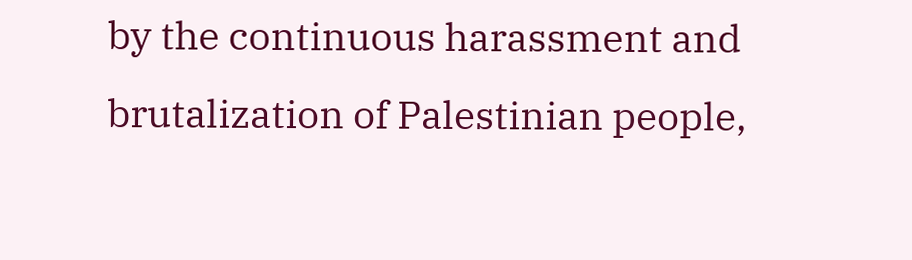by the continuous harassment and brutalization of Palestinian people,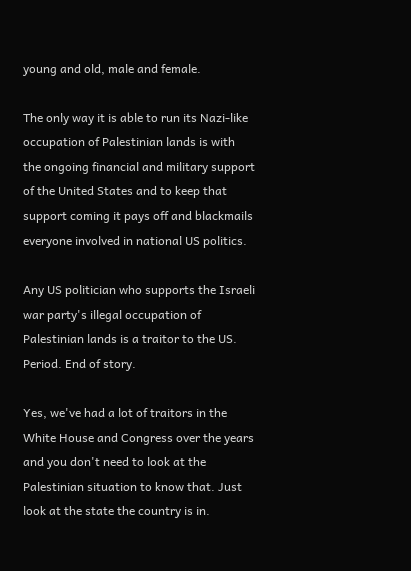young and old, male and female.

The only way it is able to run its Nazi-like occupation of Palestinian lands is with the ongoing financial and military support of the United States and to keep that support coming it pays off and blackmails everyone involved in national US politics.

Any US politician who supports the Israeli war party's illegal occupation of Palestinian lands is a traitor to the US. Period. End of story.

Yes, we've had a lot of traitors in the White House and Congress over the years and you don't need to look at the Palestinian situation to know that. Just look at the state the country is in.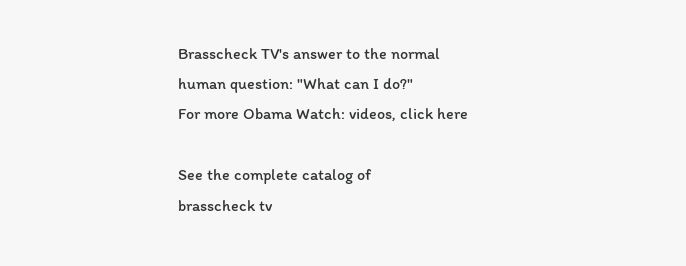Brasscheck TV's answer to the normal human question: "What can I do?"
For more Obama Watch: videos, click here

See the complete catalog of
brasscheck tv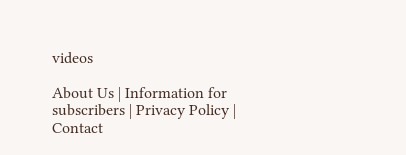videos

About Us | Information for subscribers | Privacy Policy | Contact